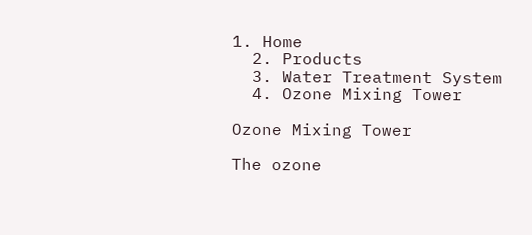1. Home
  2. Products
  3. Water Treatment System
  4. Ozone Mixing Tower

Ozone Mixing Tower

The ozone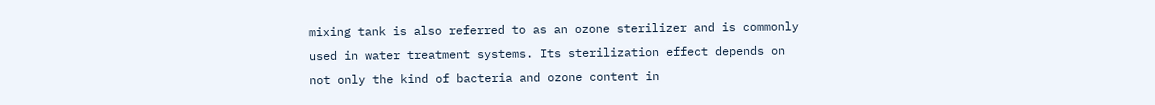mixing tank is also referred to as an ozone sterilizer and is commonly used in water treatment systems. Its sterilization effect depends on not only the kind of bacteria and ozone content in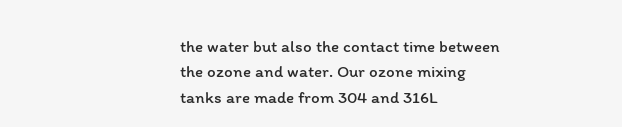the water but also the contact time between the ozone and water. Our ozone mixing tanks are made from 304 and 316L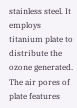stainless steel. It employs titanium plate to distribute the ozone generated. The air pores of plate features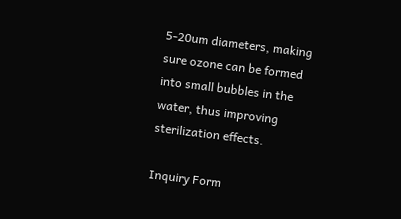5-20um diameters, making sure ozone can be formed into small bubbles in the water, thus improving sterilization effects.

Inquiry Form